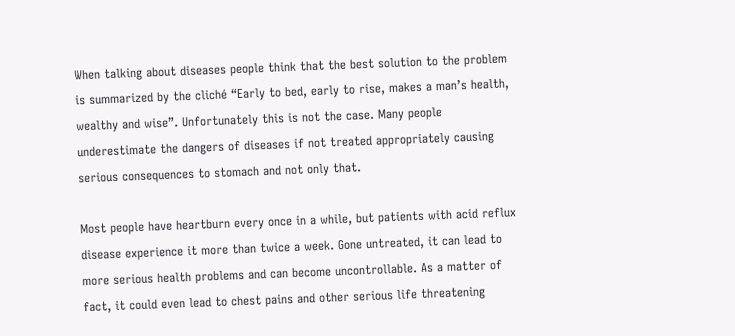When talking about diseases people think that the best solution to the problem is summarized by the cliché “Early to bed, early to rise, makes a man’s health, wealthy and wise”. Unfortunately this is not the case. Many people underestimate the dangers of diseases if not treated appropriately causing serious consequences to stomach and not only that.

Most people have heartburn every once in a while, but patients with acid reflux disease experience it more than twice a week. Gone untreated, it can lead to more serious health problems and can become uncontrollable. As a matter of fact, it could even lead to chest pains and other serious life threatening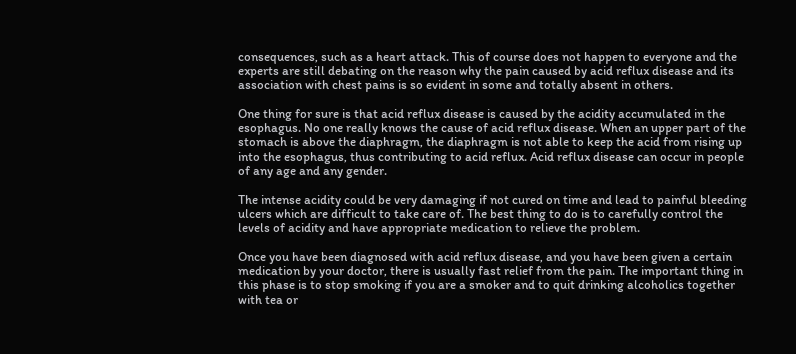consequences, such as a heart attack. This of course does not happen to everyone and the experts are still debating on the reason why the pain caused by acid reflux disease and its association with chest pains is so evident in some and totally absent in others.

One thing for sure is that acid reflux disease is caused by the acidity accumulated in the esophagus. No one really knows the cause of acid reflux disease. When an upper part of the stomach is above the diaphragm, the diaphragm is not able to keep the acid from rising up into the esophagus, thus contributing to acid reflux. Acid reflux disease can occur in people of any age and any gender.

The intense acidity could be very damaging if not cured on time and lead to painful bleeding ulcers which are difficult to take care of. The best thing to do is to carefully control the levels of acidity and have appropriate medication to relieve the problem.

Once you have been diagnosed with acid reflux disease, and you have been given a certain medication by your doctor, there is usually fast relief from the pain. The important thing in this phase is to stop smoking if you are a smoker and to quit drinking alcoholics together with tea or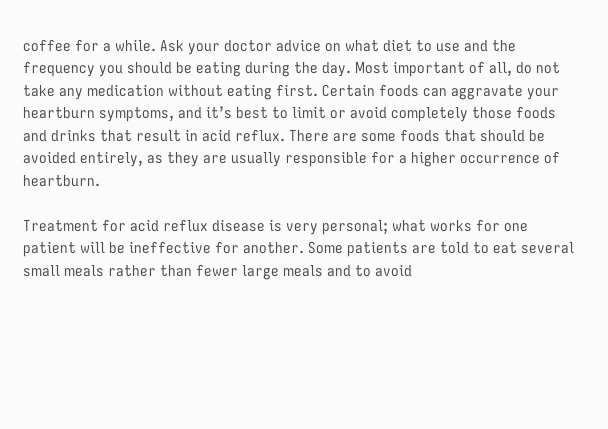coffee for a while. Ask your doctor advice on what diet to use and the frequency you should be eating during the day. Most important of all, do not take any medication without eating first. Certain foods can aggravate your heartburn symptoms, and it’s best to limit or avoid completely those foods and drinks that result in acid reflux. There are some foods that should be avoided entirely, as they are usually responsible for a higher occurrence of heartburn.

Treatment for acid reflux disease is very personal; what works for one patient will be ineffective for another. Some patients are told to eat several small meals rather than fewer large meals and to avoid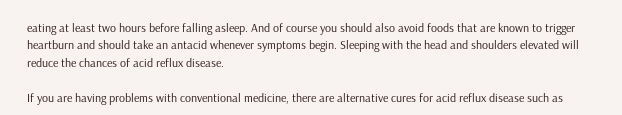eating at least two hours before falling asleep. And of course you should also avoid foods that are known to trigger heartburn and should take an antacid whenever symptoms begin. Sleeping with the head and shoulders elevated will reduce the chances of acid reflux disease.

If you are having problems with conventional medicine, there are alternative cures for acid reflux disease such as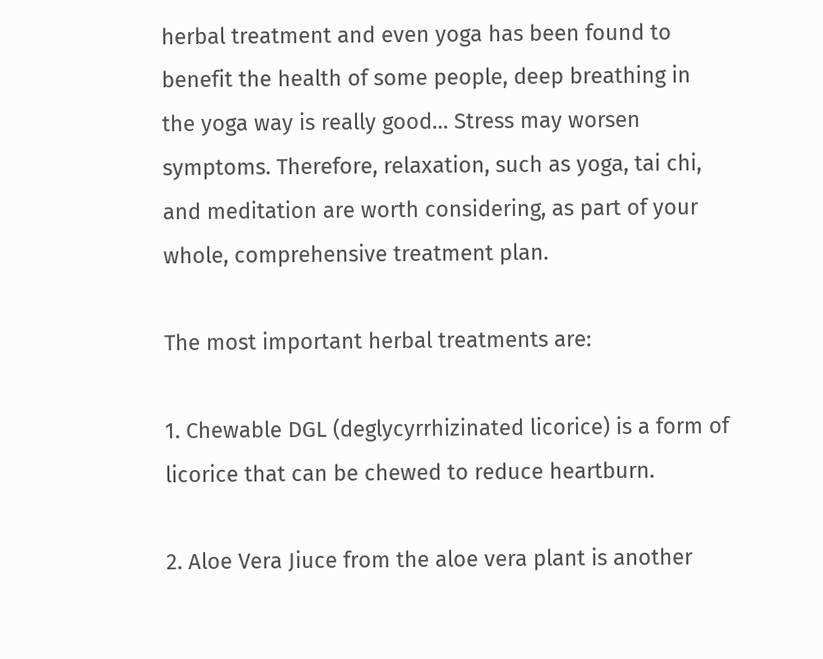herbal treatment and even yoga has been found to benefit the health of some people, deep breathing in the yoga way is really good… Stress may worsen symptoms. Therefore, relaxation, such as yoga, tai chi, and meditation are worth considering, as part of your whole, comprehensive treatment plan.

The most important herbal treatments are:

1. Chewable DGL (deglycyrrhizinated licorice) is a form of licorice that can be chewed to reduce heartburn.

2. Aloe Vera Jiuce from the aloe vera plant is another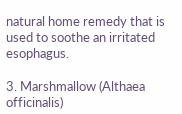natural home remedy that is used to soothe an irritated esophagus.

3. Marshmallow (Althaea officinalis)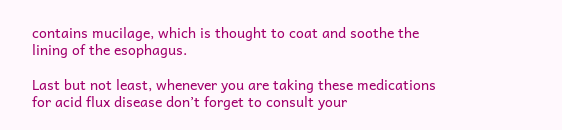contains mucilage, which is thought to coat and soothe the lining of the esophagus.

Last but not least, whenever you are taking these medications for acid flux disease don’t forget to consult your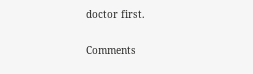doctor first.

Comments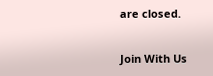are closed.


Join With Us